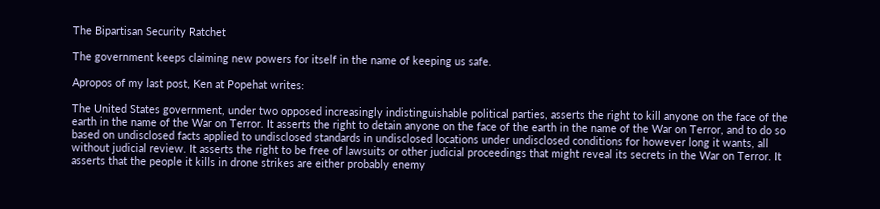The Bipartisan Security Ratchet

The government keeps claiming new powers for itself in the name of keeping us safe.

Apropos of my last post, Ken at Popehat writes:

The United States government, under two opposed increasingly indistinguishable political parties, asserts the right to kill anyone on the face of the earth in the name of the War on Terror. It asserts the right to detain anyone on the face of the earth in the name of the War on Terror, and to do so based on undisclosed facts applied to undisclosed standards in undisclosed locations under undisclosed conditions for however long it wants, all without judicial review. It asserts the right to be free of lawsuits or other judicial proceedings that might reveal its secrets in the War on Terror. It asserts that the people it kills in drone strikes are either probably enemy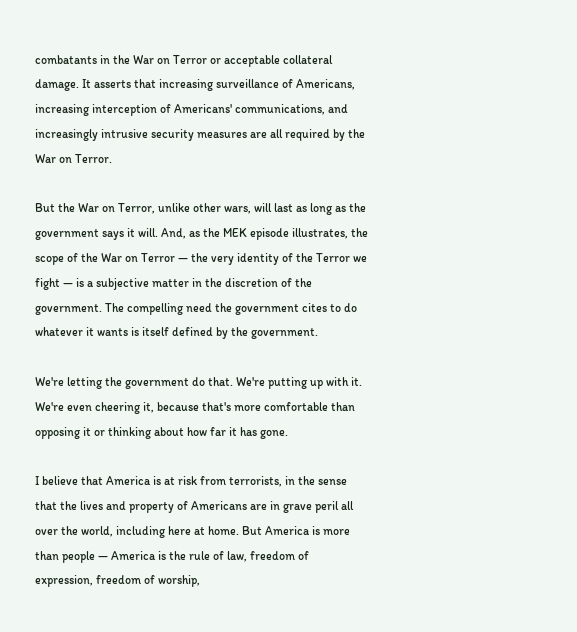combatants in the War on Terror or acceptable collateral damage. It asserts that increasing surveillance of Americans, increasing interception of Americans' communications, and increasingly intrusive security measures are all required by the War on Terror.

But the War on Terror, unlike other wars, will last as long as the government says it will. And, as the MEK episode illustrates, the scope of the War on Terror — the very identity of the Terror we fight — is a subjective matter in the discretion of the government. The compelling need the government cites to do whatever it wants is itself defined by the government.

We're letting the government do that. We're putting up with it. We're even cheering it, because that's more comfortable than opposing it or thinking about how far it has gone.

I believe that America is at risk from terrorists, in the sense that the lives and property of Americans are in grave peril all over the world, including here at home. But America is more than people — America is the rule of law, freedom of expression, freedom of worship,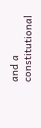and a constitutional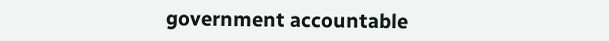government accountable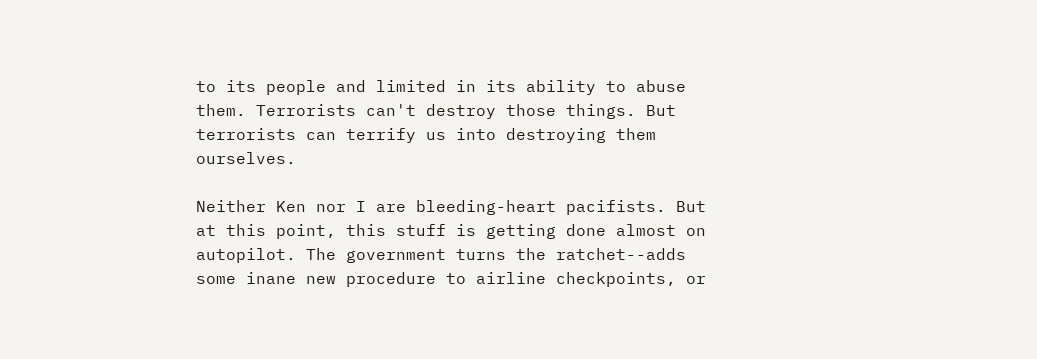to its people and limited in its ability to abuse them. Terrorists can't destroy those things. But terrorists can terrify us into destroying them ourselves.

Neither Ken nor I are bleeding-heart pacifists. But at this point, this stuff is getting done almost on autopilot. The government turns the ratchet--adds some inane new procedure to airline checkpoints, or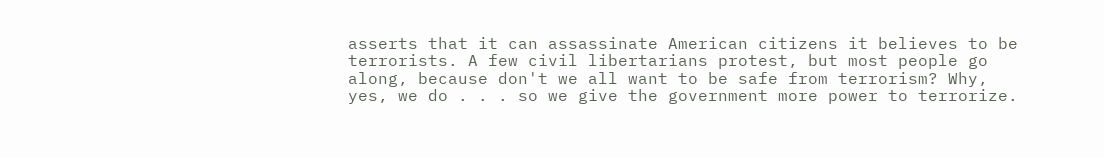asserts that it can assassinate American citizens it believes to be terrorists. A few civil libertarians protest, but most people go along, because don't we all want to be safe from terrorism? Why, yes, we do . . . so we give the government more power to terrorize.